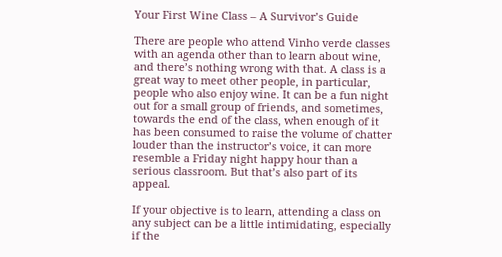Your First Wine Class – A Survivor’s Guide

There are people who attend Vinho verde classes with an agenda other than to learn about wine, and there’s nothing wrong with that. A class is a great way to meet other people, in particular, people who also enjoy wine. It can be a fun night out for a small group of friends, and sometimes, towards the end of the class, when enough of it has been consumed to raise the volume of chatter louder than the instructor’s voice, it can more resemble a Friday night happy hour than a serious classroom. But that’s also part of its appeal.

If your objective is to learn, attending a class on any subject can be a little intimidating, especially if the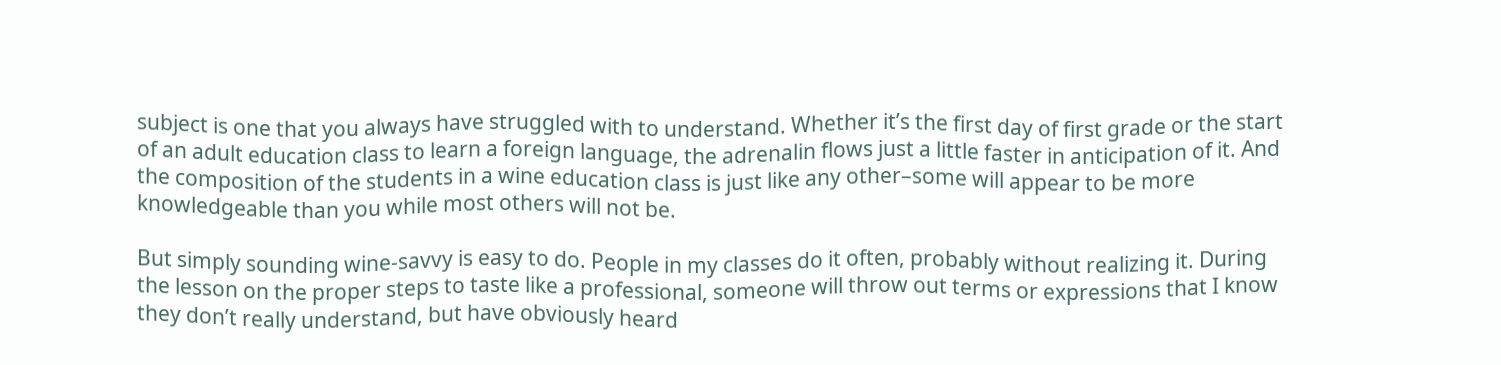subject is one that you always have struggled with to understand. Whether it’s the first day of first grade or the start of an adult education class to learn a foreign language, the adrenalin flows just a little faster in anticipation of it. And the composition of the students in a wine education class is just like any other–some will appear to be more knowledgeable than you while most others will not be.

But simply sounding wine-savvy is easy to do. People in my classes do it often, probably without realizing it. During the lesson on the proper steps to taste like a professional, someone will throw out terms or expressions that I know they don’t really understand, but have obviously heard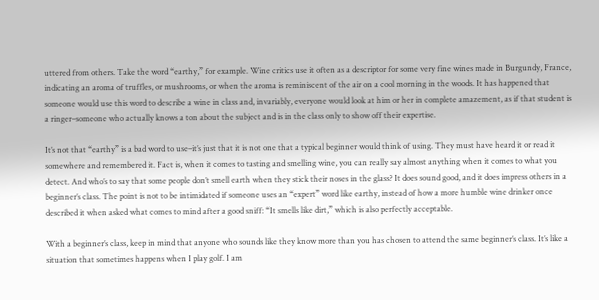uttered from others. Take the word “earthy,” for example. Wine critics use it often as a descriptor for some very fine wines made in Burgundy, France, indicating an aroma of truffles, or mushrooms, or when the aroma is reminiscent of the air on a cool morning in the woods. It has happened that someone would use this word to describe a wine in class and, invariably, everyone would look at him or her in complete amazement, as if that student is a ringer–someone who actually knows a ton about the subject and is in the class only to show off their expertise.

It’s not that “earthy” is a bad word to use–it’s just that it is not one that a typical beginner would think of using. They must have heard it or read it somewhere and remembered it. Fact is, when it comes to tasting and smelling wine, you can really say almost anything when it comes to what you detect. And who’s to say that some people don’t smell earth when they stick their noses in the glass? It does sound good, and it does impress others in a beginner’s class. The point is not to be intimidated if someone uses an “expert” word like earthy, instead of how a more humble wine drinker once described it when asked what comes to mind after a good sniff: “It smells like dirt,” which is also perfectly acceptable.

With a beginner’s class, keep in mind that anyone who sounds like they know more than you has chosen to attend the same beginner’s class. It’s like a situation that sometimes happens when I play golf. I am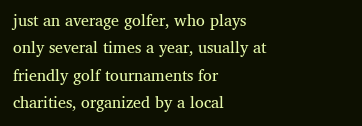just an average golfer, who plays only several times a year, usually at friendly golf tournaments for charities, organized by a local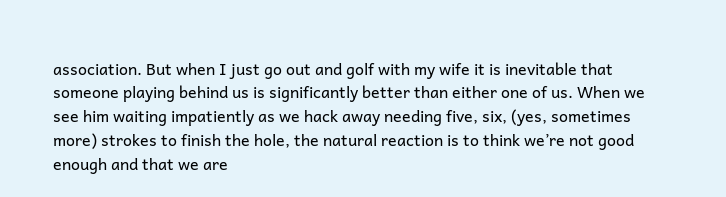association. But when I just go out and golf with my wife it is inevitable that someone playing behind us is significantly better than either one of us. When we see him waiting impatiently as we hack away needing five, six, (yes, sometimes more) strokes to finish the hole, the natural reaction is to think we’re not good enough and that we are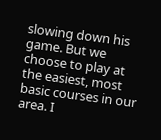slowing down his game. But we choose to play at the easiest, most basic courses in our area. I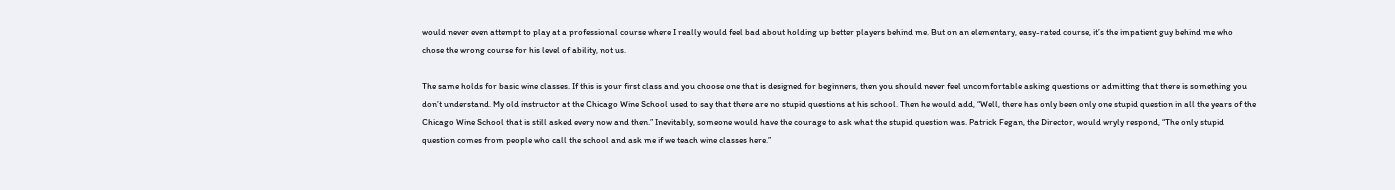would never even attempt to play at a professional course where I really would feel bad about holding up better players behind me. But on an elementary, easy-rated course, it’s the impatient guy behind me who chose the wrong course for his level of ability, not us.

The same holds for basic wine classes. If this is your first class and you choose one that is designed for beginners, then you should never feel uncomfortable asking questions or admitting that there is something you don’t understand. My old instructor at the Chicago Wine School used to say that there are no stupid questions at his school. Then he would add, “Well, there has only been only one stupid question in all the years of the Chicago Wine School that is still asked every now and then.” Inevitably, someone would have the courage to ask what the stupid question was. Patrick Fegan, the Director, would wryly respond, “The only stupid question comes from people who call the school and ask me if we teach wine classes here.”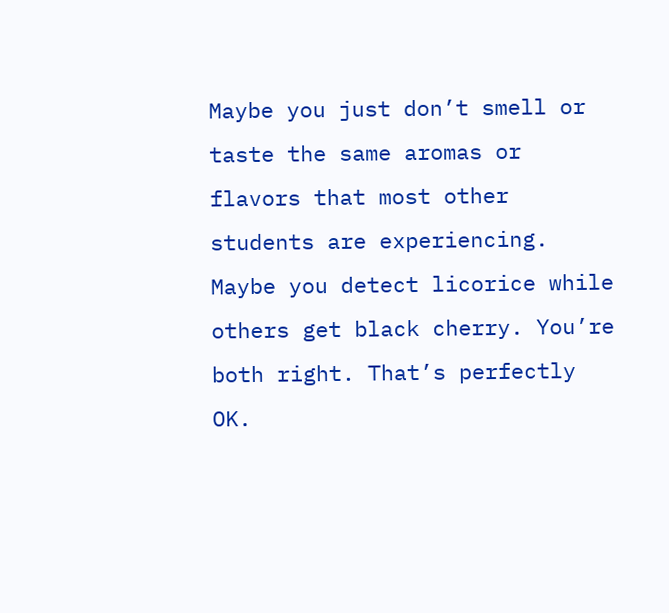Maybe you just don’t smell or taste the same aromas or flavors that most other students are experiencing. Maybe you detect licorice while others get black cherry. You’re both right. That’s perfectly OK.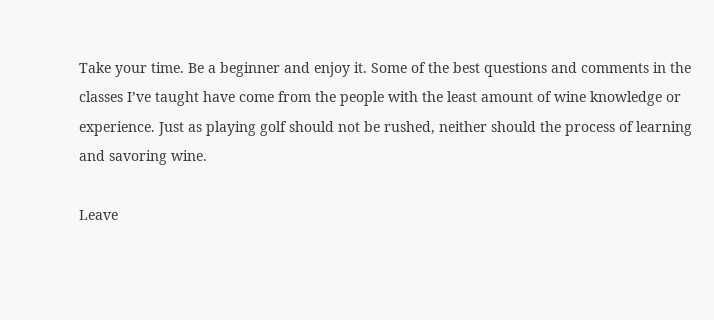Take your time. Be a beginner and enjoy it. Some of the best questions and comments in the classes I’ve taught have come from the people with the least amount of wine knowledge or experience. Just as playing golf should not be rushed, neither should the process of learning and savoring wine.

Leave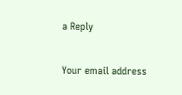a Reply

Your email address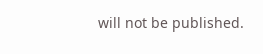will not be published.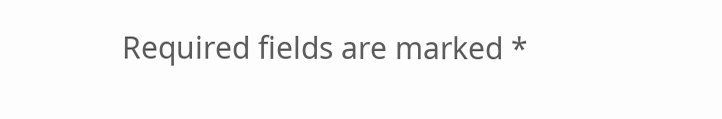Required fields are marked *